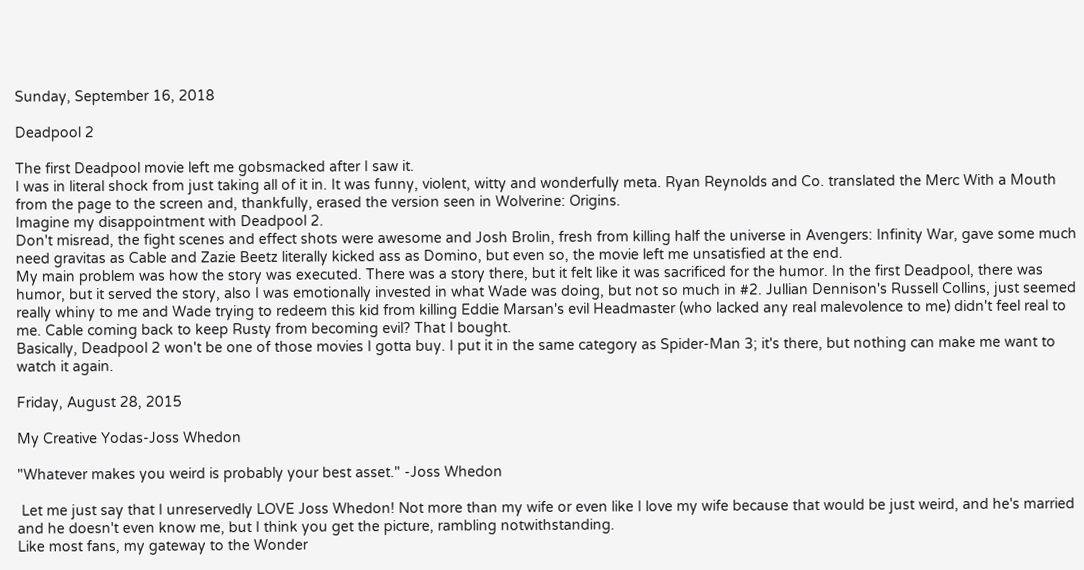Sunday, September 16, 2018

Deadpool 2

The first Deadpool movie left me gobsmacked after I saw it.
I was in literal shock from just taking all of it in. It was funny, violent, witty and wonderfully meta. Ryan Reynolds and Co. translated the Merc With a Mouth from the page to the screen and, thankfully, erased the version seen in Wolverine: Origins.
Imagine my disappointment with Deadpool 2.
Don't misread, the fight scenes and effect shots were awesome and Josh Brolin, fresh from killing half the universe in Avengers: Infinity War, gave some much need gravitas as Cable and Zazie Beetz literally kicked ass as Domino, but even so, the movie left me unsatisfied at the end.
My main problem was how the story was executed. There was a story there, but it felt like it was sacrificed for the humor. In the first Deadpool, there was humor, but it served the story, also I was emotionally invested in what Wade was doing, but not so much in #2. Jullian Dennison's Russell Collins, just seemed really whiny to me and Wade trying to redeem this kid from killing Eddie Marsan's evil Headmaster (who lacked any real malevolence to me) didn't feel real to me. Cable coming back to keep Rusty from becoming evil? That I bought.
Basically, Deadpool 2 won't be one of those movies I gotta buy. I put it in the same category as Spider-Man 3; it's there, but nothing can make me want to watch it again.

Friday, August 28, 2015

My Creative Yodas-Joss Whedon

"Whatever makes you weird is probably your best asset." -Joss Whedon

 Let me just say that I unreservedly LOVE Joss Whedon! Not more than my wife or even like I love my wife because that would be just weird, and he's married and he doesn't even know me, but I think you get the picture, rambling notwithstanding.
Like most fans, my gateway to the Wonder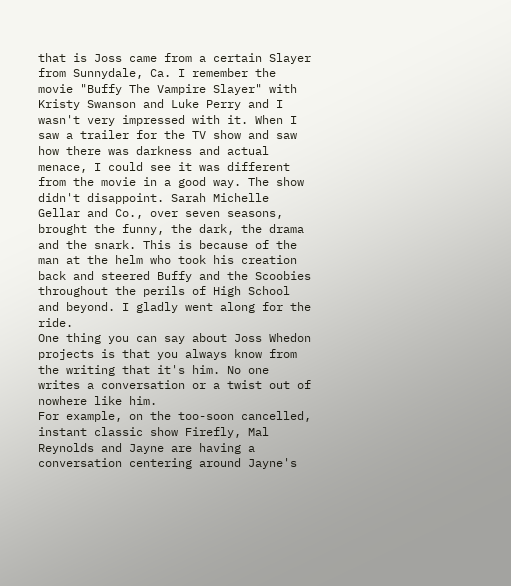that is Joss came from a certain Slayer from Sunnydale, Ca. I remember the movie "Buffy The Vampire Slayer" with Kristy Swanson and Luke Perry and I wasn't very impressed with it. When I saw a trailer for the TV show and saw how there was darkness and actual menace, I could see it was different from the movie in a good way. The show didn't disappoint. Sarah Michelle Gellar and Co., over seven seasons, brought the funny, the dark, the drama and the snark. This is because of the man at the helm who took his creation back and steered Buffy and the Scoobies throughout the perils of High School and beyond. I gladly went along for the ride.
One thing you can say about Joss Whedon projects is that you always know from the writing that it's him. No one writes a conversation or a twist out of nowhere like him.
For example, on the too-soon cancelled, instant classic show Firefly, Mal Reynolds and Jayne are having a conversation centering around Jayne's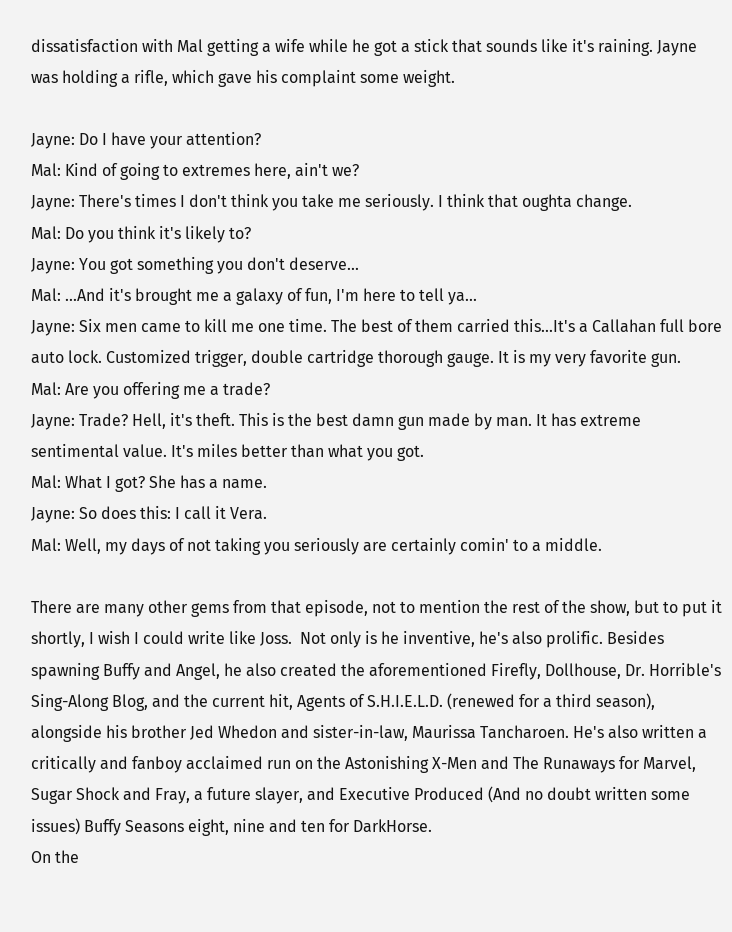dissatisfaction with Mal getting a wife while he got a stick that sounds like it's raining. Jayne was holding a rifle, which gave his complaint some weight.

Jayne: Do I have your attention?
Mal: Kind of going to extremes here, ain't we?
Jayne: There's times I don't think you take me seriously. I think that oughta change.
Mal: Do you think it's likely to?
Jayne: You got something you don't deserve...
Mal: ...And it's brought me a galaxy of fun, I'm here to tell ya...
Jayne: Six men came to kill me one time. The best of them carried this...It's a Callahan full bore auto lock. Customized trigger, double cartridge thorough gauge. It is my very favorite gun.
Mal: Are you offering me a trade?
Jayne: Trade? Hell, it's theft. This is the best damn gun made by man. It has extreme sentimental value. It's miles better than what you got.
Mal: What I got? She has a name.
Jayne: So does this: I call it Vera.
Mal: Well, my days of not taking you seriously are certainly comin' to a middle.

There are many other gems from that episode, not to mention the rest of the show, but to put it shortly, I wish I could write like Joss.  Not only is he inventive, he's also prolific. Besides spawning Buffy and Angel, he also created the aforementioned Firefly, Dollhouse, Dr. Horrible's Sing-Along Blog, and the current hit, Agents of S.H.I.E.L.D. (renewed for a third season), alongside his brother Jed Whedon and sister-in-law, Maurissa Tancharoen. He's also written a critically and fanboy acclaimed run on the Astonishing X-Men and The Runaways for Marvel, Sugar Shock and Fray, a future slayer, and Executive Produced (And no doubt written some issues) Buffy Seasons eight, nine and ten for DarkHorse.
On the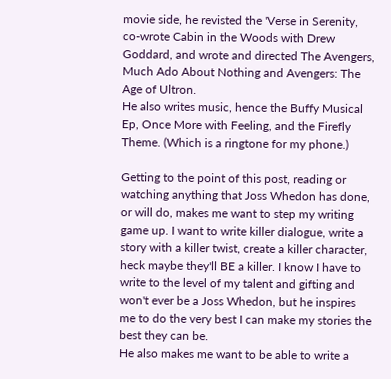movie side, he revisted the 'Verse in Serenity, co-wrote Cabin in the Woods with Drew Goddard, and wrote and directed The Avengers, Much Ado About Nothing and Avengers: The Age of Ultron.
He also writes music, hence the Buffy Musical Ep, Once More with Feeling, and the Firefly Theme. (Which is a ringtone for my phone.)

Getting to the point of this post, reading or watching anything that Joss Whedon has done, or will do, makes me want to step my writing game up. I want to write killer dialogue, write a story with a killer twist, create a killer character, heck maybe they'll BE a killer. I know I have to write to the level of my talent and gifting and won't ever be a Joss Whedon, but he inspires me to do the very best I can make my stories the best they can be.
He also makes me want to be able to write a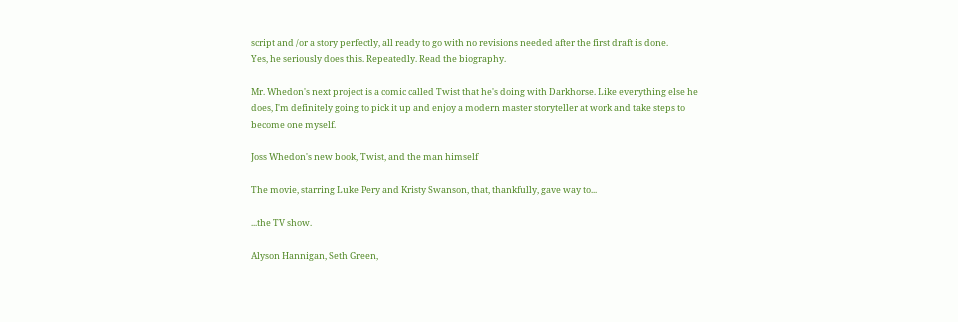script and /or a story perfectly, all ready to go with no revisions needed after the first draft is done.
Yes, he seriously does this. Repeatedly. Read the biography.

Mr. Whedon's next project is a comic called Twist that he's doing with Darkhorse. Like everything else he does, I'm definitely going to pick it up and enjoy a modern master storyteller at work and take steps to become one myself.

Joss Whedon's new book, Twist, and the man himself

The movie, starring Luke Pery and Kristy Swanson, that, thankfully, gave way to...

...the TV show.

Alyson Hannigan, Seth Green,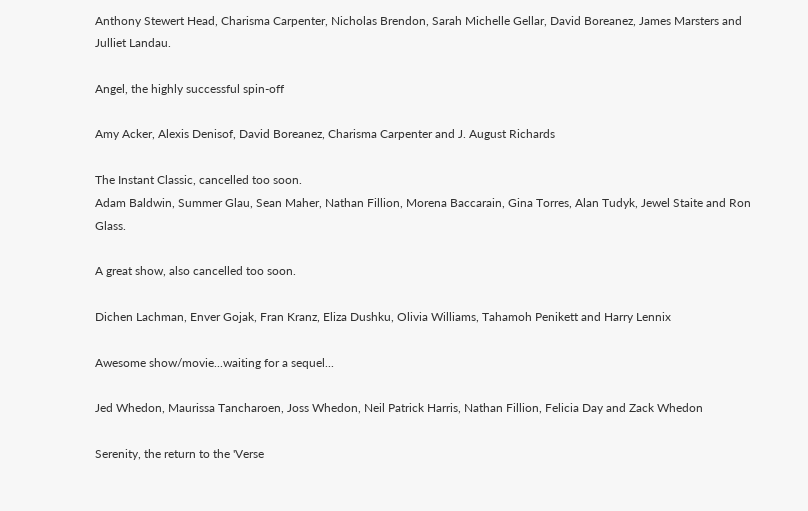Anthony Stewert Head, Charisma Carpenter, Nicholas Brendon, Sarah Michelle Gellar, David Boreanez, James Marsters and Julliet Landau.

Angel, the highly successful spin-off

Amy Acker, Alexis Denisof, David Boreanez, Charisma Carpenter and J. August Richards

The Instant Classic, cancelled too soon.
Adam Baldwin, Summer Glau, Sean Maher, Nathan Fillion, Morena Baccarain, Gina Torres, Alan Tudyk, Jewel Staite and Ron Glass.

A great show, also cancelled too soon.

Dichen Lachman, Enver Gojak, Fran Kranz, Eliza Dushku, Olivia Williams, Tahamoh Penikett and Harry Lennix

Awesome show/movie...waiting for a sequel...

Jed Whedon, Maurissa Tancharoen, Joss Whedon, Neil Patrick Harris, Nathan Fillion, Felicia Day and Zack Whedon

Serenity, the return to the 'Verse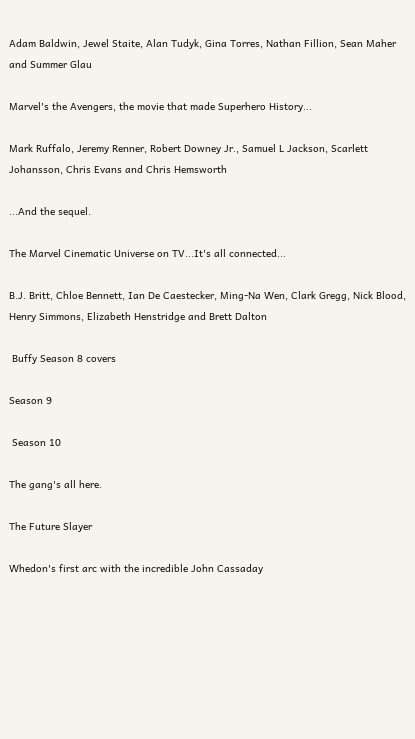Adam Baldwin, Jewel Staite, Alan Tudyk, Gina Torres, Nathan Fillion, Sean Maher and Summer Glau

Marvel's the Avengers, the movie that made Superhero History...

Mark Ruffalo, Jeremy Renner, Robert Downey Jr., Samuel L Jackson, Scarlett Johansson, Chris Evans and Chris Hemsworth

...And the sequel.

The Marvel Cinematic Universe on TV...It's all connected...

B.J. Britt, Chloe Bennett, Ian De Caestecker, Ming-Na Wen, Clark Gregg, Nick Blood, Henry Simmons, Elizabeth Henstridge and Brett Dalton

 Buffy Season 8 covers

Season 9

 Season 10

The gang's all here.

The Future Slayer

Whedon's first arc with the incredible John Cassaday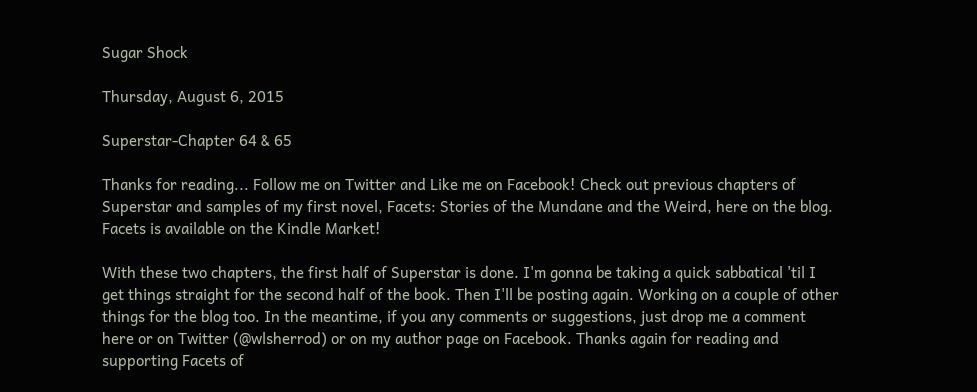Sugar Shock

Thursday, August 6, 2015

Superstar-Chapter 64 & 65

Thanks for reading... Follow me on Twitter and Like me on Facebook! Check out previous chapters of   Superstar and samples of my first novel, Facets: Stories of the Mundane and the Weird, here on the blog.  Facets is available on the Kindle Market!

With these two chapters, the first half of Superstar is done. I'm gonna be taking a quick sabbatical 'til I get things straight for the second half of the book. Then I'll be posting again. Working on a couple of other things for the blog too. In the meantime, if you any comments or suggestions, just drop me a comment here or on Twitter (@wlsherrod) or on my author page on Facebook. Thanks again for reading and supporting Facets of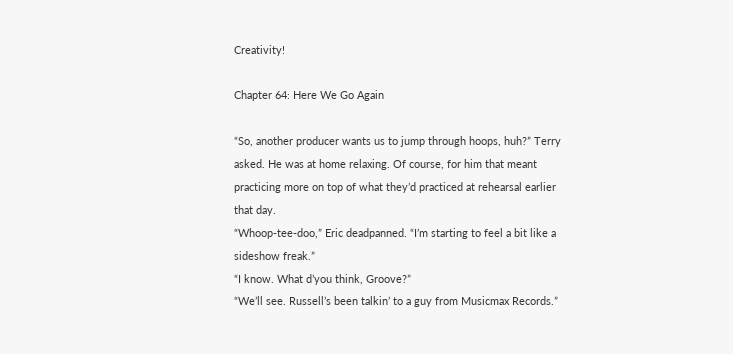Creativity!

Chapter 64: Here We Go Again

“So, another producer wants us to jump through hoops, huh?” Terry asked. He was at home relaxing. Of course, for him that meant practicing more on top of what they’d practiced at rehearsal earlier that day.
“Whoop-tee-doo,” Eric deadpanned. “I’m starting to feel a bit like a sideshow freak.”
“I know. What d’you think, Groove?”
“We’ll see. Russell’s been talkin’ to a guy from Musicmax Records.”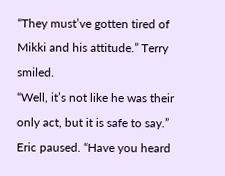“They must’ve gotten tired of Mikki and his attitude.” Terry smiled.
“Well, it’s not like he was their only act, but it is safe to say.” Eric paused. “Have you heard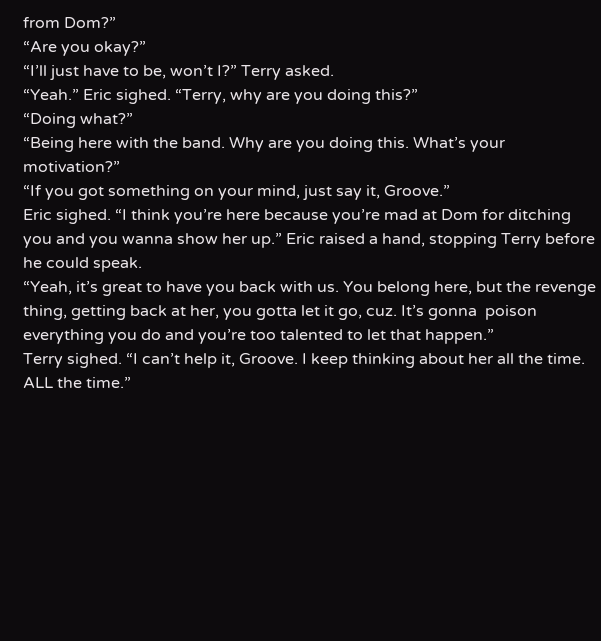from Dom?”
“Are you okay?”
“I’ll just have to be, won’t I?” Terry asked.
“Yeah.” Eric sighed. “Terry, why are you doing this?”
“Doing what?”
“Being here with the band. Why are you doing this. What’s your motivation?”
“If you got something on your mind, just say it, Groove.”
Eric sighed. “I think you’re here because you’re mad at Dom for ditching you and you wanna show her up.” Eric raised a hand, stopping Terry before he could speak.
“Yeah, it’s great to have you back with us. You belong here, but the revenge thing, getting back at her, you gotta let it go, cuz. It’s gonna  poison everything you do and you’re too talented to let that happen.”
Terry sighed. “I can’t help it, Groove. I keep thinking about her all the time. ALL the time.”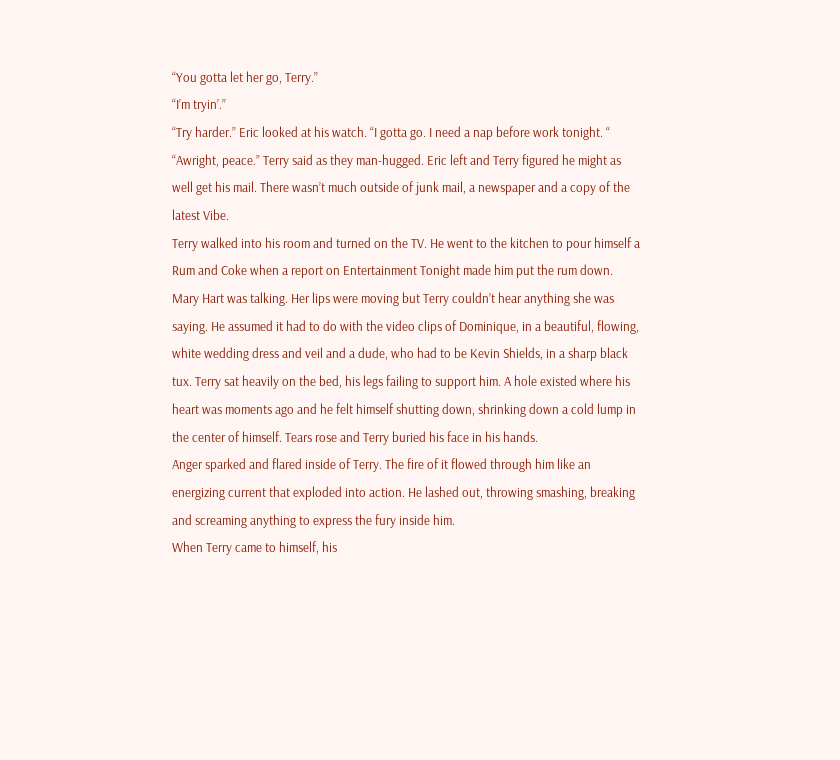“You gotta let her go, Terry.”
“I’m tryin’.”
“Try harder.” Eric looked at his watch. “I gotta go. I need a nap before work tonight. “
“Awright, peace.” Terry said as they man-hugged. Eric left and Terry figured he might as well get his mail. There wasn’t much outside of junk mail, a newspaper and a copy of the latest Vibe.
Terry walked into his room and turned on the TV. He went to the kitchen to pour himself a Rum and Coke when a report on Entertainment Tonight made him put the rum down.
Mary Hart was talking. Her lips were moving but Terry couldn’t hear anything she was saying. He assumed it had to do with the video clips of Dominique, in a beautiful, flowing, white wedding dress and veil and a dude, who had to be Kevin Shields, in a sharp black tux. Terry sat heavily on the bed, his legs failing to support him. A hole existed where his heart was moments ago and he felt himself shutting down, shrinking down a cold lump in the center of himself. Tears rose and Terry buried his face in his hands.
Anger sparked and flared inside of Terry. The fire of it flowed through him like an energizing current that exploded into action. He lashed out, throwing smashing, breaking and screaming anything to express the fury inside him.
When Terry came to himself, his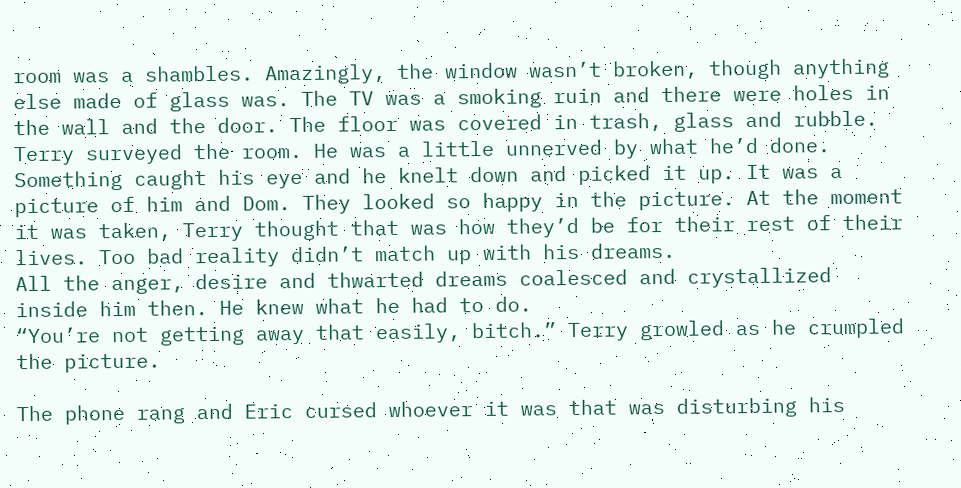room was a shambles. Amazingly, the window wasn’t broken, though anything else made of glass was. The TV was a smoking ruin and there were holes in the wall and the door. The floor was covered in trash, glass and rubble. Terry surveyed the room. He was a little unnerved by what he’d done. Something caught his eye and he knelt down and picked it up. It was a picture of him and Dom. They looked so happy in the picture. At the moment it was taken, Terry thought that was how they’d be for their rest of their lives. Too bad reality didn’t match up with his dreams.
All the anger, desire and thwarted dreams coalesced and crystallized inside him then. He knew what he had to do.
“You’re not getting away that easily, bitch.” Terry growled as he crumpled the picture.

The phone rang and Eric cursed whoever it was that was disturbing his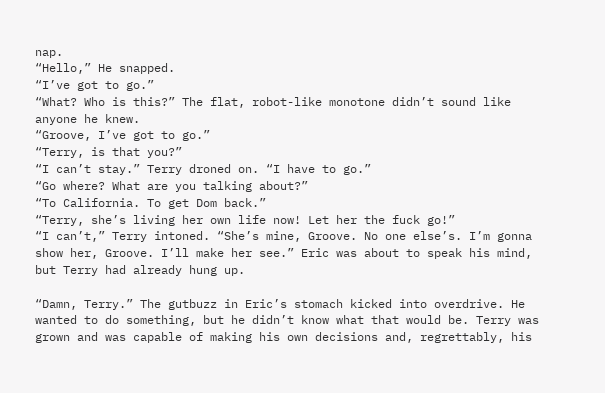nap.
“Hello,” He snapped.
“I’ve got to go.”
“What? Who is this?” The flat, robot-like monotone didn’t sound like anyone he knew.
“Groove, I’ve got to go.”
“Terry, is that you?”
“I can’t stay.” Terry droned on. “I have to go.”
“Go where? What are you talking about?”
“To California. To get Dom back.”
“Terry, she’s living her own life now! Let her the fuck go!”
“I can’t,” Terry intoned. “She’s mine, Groove. No one else’s. I’m gonna show her, Groove. I’ll make her see.” Eric was about to speak his mind, but Terry had already hung up.

“Damn, Terry.” The gutbuzz in Eric’s stomach kicked into overdrive. He wanted to do something, but he didn’t know what that would be. Terry was grown and was capable of making his own decisions and, regrettably, his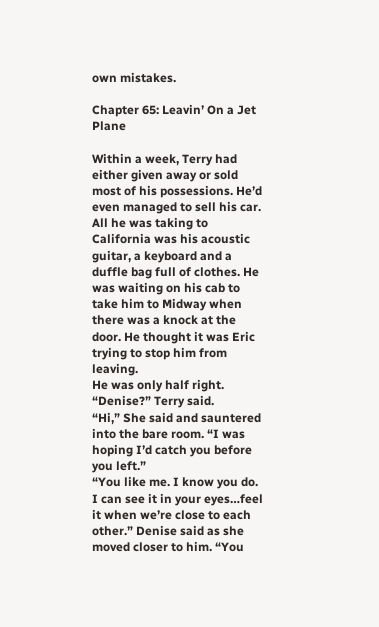own mistakes.

Chapter 65: Leavin’ On a Jet Plane

Within a week, Terry had either given away or sold most of his possessions. He’d even managed to sell his car. All he was taking to California was his acoustic guitar, a keyboard and a duffle bag full of clothes. He was waiting on his cab to take him to Midway when there was a knock at the door. He thought it was Eric trying to stop him from leaving.
He was only half right.
“Denise?” Terry said.
“Hi,” She said and sauntered into the bare room. “I was hoping I’d catch you before you left.”
“You like me. I know you do. I can see it in your eyes…feel it when we’re close to each other.” Denise said as she moved closer to him. “You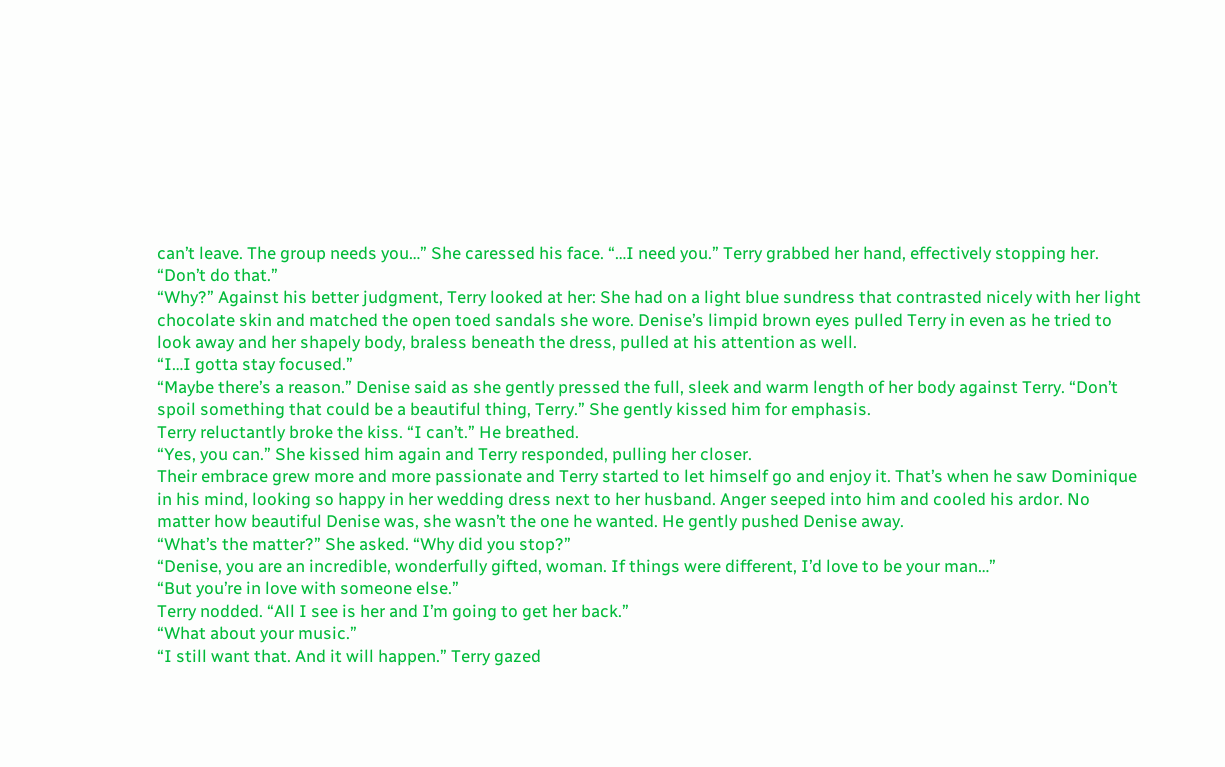can’t leave. The group needs you…” She caressed his face. “…I need you.” Terry grabbed her hand, effectively stopping her.
“Don’t do that.”
“Why?” Against his better judgment, Terry looked at her: She had on a light blue sundress that contrasted nicely with her light chocolate skin and matched the open toed sandals she wore. Denise’s limpid brown eyes pulled Terry in even as he tried to look away and her shapely body, braless beneath the dress, pulled at his attention as well.
“I…I gotta stay focused.”
“Maybe there’s a reason.” Denise said as she gently pressed the full, sleek and warm length of her body against Terry. “Don’t spoil something that could be a beautiful thing, Terry.” She gently kissed him for emphasis.
Terry reluctantly broke the kiss. “I can’t.” He breathed.
“Yes, you can.” She kissed him again and Terry responded, pulling her closer.
Their embrace grew more and more passionate and Terry started to let himself go and enjoy it. That’s when he saw Dominique in his mind, looking so happy in her wedding dress next to her husband. Anger seeped into him and cooled his ardor. No matter how beautiful Denise was, she wasn’t the one he wanted. He gently pushed Denise away.
“What’s the matter?” She asked. “Why did you stop?”
“Denise, you are an incredible, wonderfully gifted, woman. If things were different, I’d love to be your man…”
“But you’re in love with someone else.”
Terry nodded. “All I see is her and I’m going to get her back.”
“What about your music.”
“I still want that. And it will happen.” Terry gazed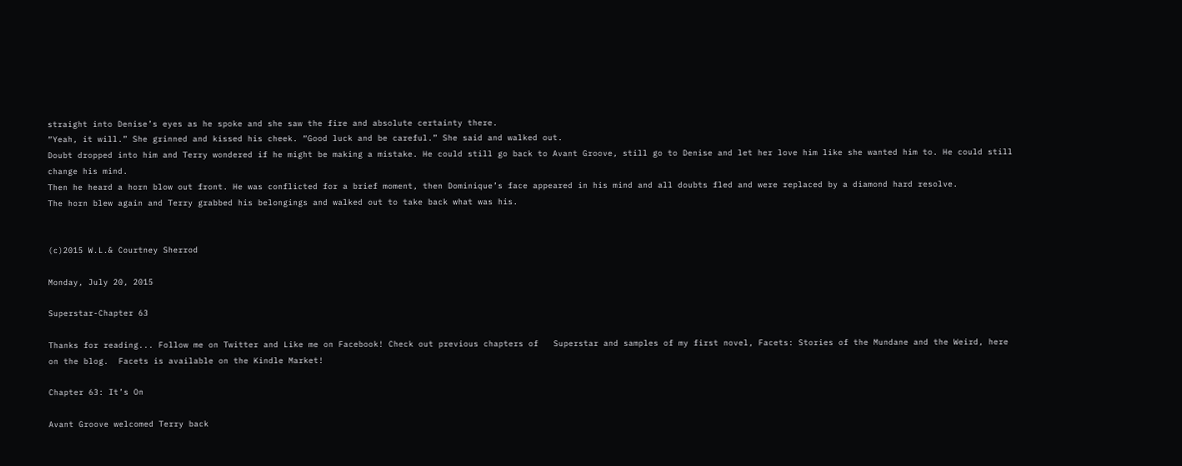straight into Denise’s eyes as he spoke and she saw the fire and absolute certainty there.
“Yeah, it will.” She grinned and kissed his cheek. “Good luck and be careful.” She said and walked out.
Doubt dropped into him and Terry wondered if he might be making a mistake. He could still go back to Avant Groove, still go to Denise and let her love him like she wanted him to. He could still change his mind.
Then he heard a horn blow out front. He was conflicted for a brief moment, then Dominique’s face appeared in his mind and all doubts fled and were replaced by a diamond hard resolve.
The horn blew again and Terry grabbed his belongings and walked out to take back what was his.


(c)2015 W.L.& Courtney Sherrod

Monday, July 20, 2015

Superstar-Chapter 63

Thanks for reading... Follow me on Twitter and Like me on Facebook! Check out previous chapters of   Superstar and samples of my first novel, Facets: Stories of the Mundane and the Weird, here on the blog.  Facets is available on the Kindle Market!

Chapter 63: It’s On

Avant Groove welcomed Terry back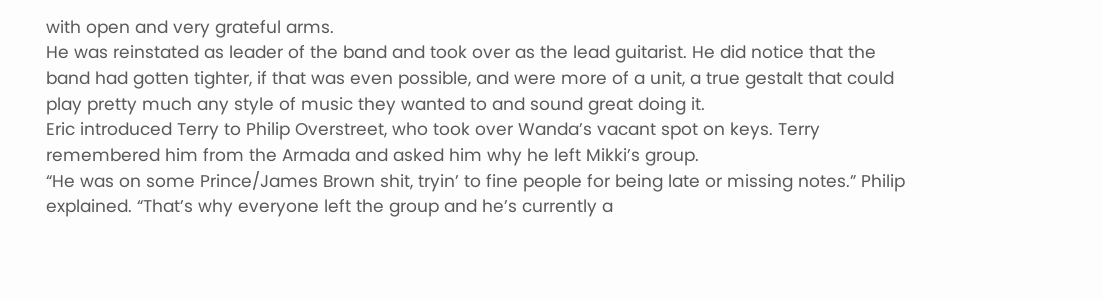with open and very grateful arms.
He was reinstated as leader of the band and took over as the lead guitarist. He did notice that the band had gotten tighter, if that was even possible, and were more of a unit, a true gestalt that could play pretty much any style of music they wanted to and sound great doing it.
Eric introduced Terry to Philip Overstreet, who took over Wanda’s vacant spot on keys. Terry remembered him from the Armada and asked him why he left Mikki’s group.
“He was on some Prince/James Brown shit, tryin’ to fine people for being late or missing notes.” Philip explained. “That’s why everyone left the group and he’s currently a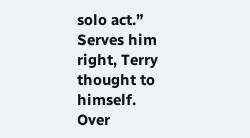solo act.” Serves him right, Terry thought to himself.
Over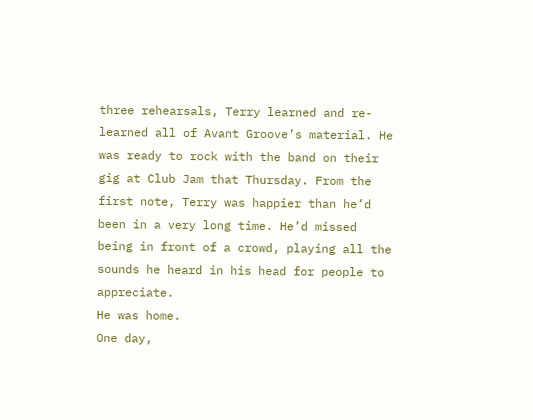three rehearsals, Terry learned and re-learned all of Avant Groove’s material. He was ready to rock with the band on their gig at Club Jam that Thursday. From the first note, Terry was happier than he’d been in a very long time. He’d missed being in front of a crowd, playing all the sounds he heard in his head for people to appreciate.
He was home.
One day,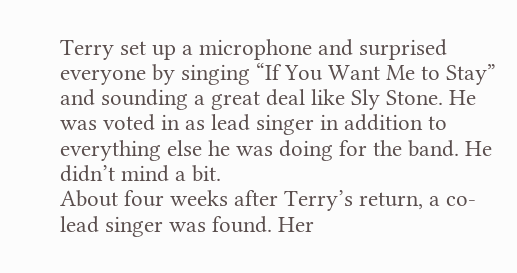Terry set up a microphone and surprised everyone by singing “If You Want Me to Stay” and sounding a great deal like Sly Stone. He was voted in as lead singer in addition to everything else he was doing for the band. He didn’t mind a bit.
About four weeks after Terry’s return, a co-lead singer was found. Her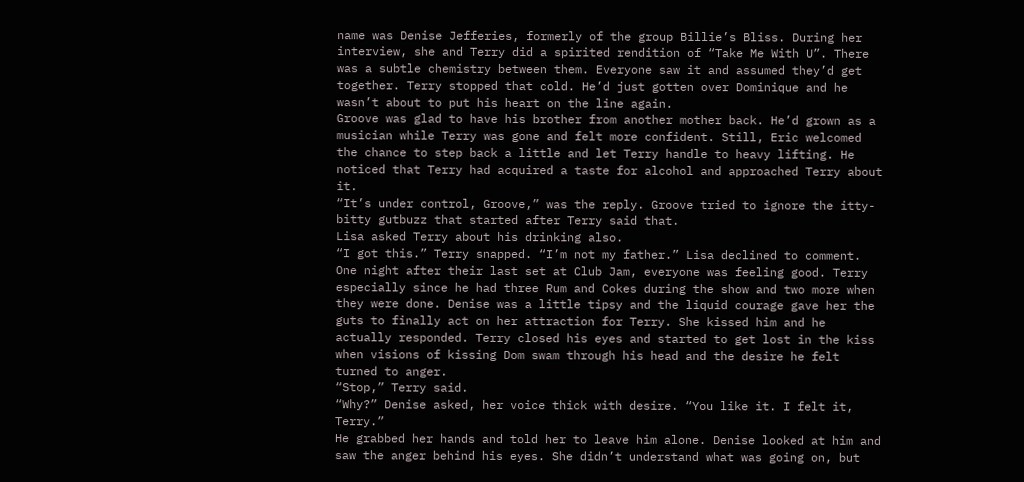name was Denise Jefferies, formerly of the group Billie’s Bliss. During her interview, she and Terry did a spirited rendition of “Take Me With U”. There was a subtle chemistry between them. Everyone saw it and assumed they’d get together. Terry stopped that cold. He’d just gotten over Dominique and he wasn’t about to put his heart on the line again.
Groove was glad to have his brother from another mother back. He’d grown as a musician while Terry was gone and felt more confident. Still, Eric welcomed the chance to step back a little and let Terry handle to heavy lifting. He noticed that Terry had acquired a taste for alcohol and approached Terry about it.
“It’s under control, Groove,” was the reply. Groove tried to ignore the itty-bitty gutbuzz that started after Terry said that.
Lisa asked Terry about his drinking also.
“I got this.” Terry snapped. “I’m not my father.” Lisa declined to comment.
One night after their last set at Club Jam, everyone was feeling good. Terry especially since he had three Rum and Cokes during the show and two more when they were done. Denise was a little tipsy and the liquid courage gave her the guts to finally act on her attraction for Terry. She kissed him and he actually responded. Terry closed his eyes and started to get lost in the kiss when visions of kissing Dom swam through his head and the desire he felt turned to anger.
“Stop,” Terry said.
“Why?” Denise asked, her voice thick with desire. “You like it. I felt it, Terry.”
He grabbed her hands and told her to leave him alone. Denise looked at him and saw the anger behind his eyes. She didn’t understand what was going on, but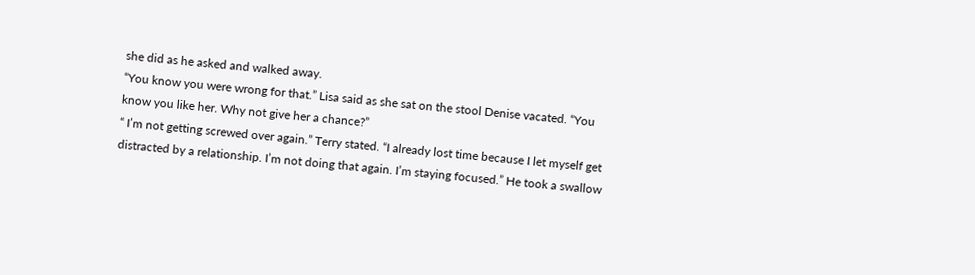she did as he asked and walked away.
“You know you were wrong for that.” Lisa said as she sat on the stool Denise vacated. “You know you like her. Why not give her a chance?”
“ I’m not getting screwed over again.” Terry stated. “I already lost time because I let myself get distracted by a relationship. I’m not doing that again. I’m staying focused.” He took a swallow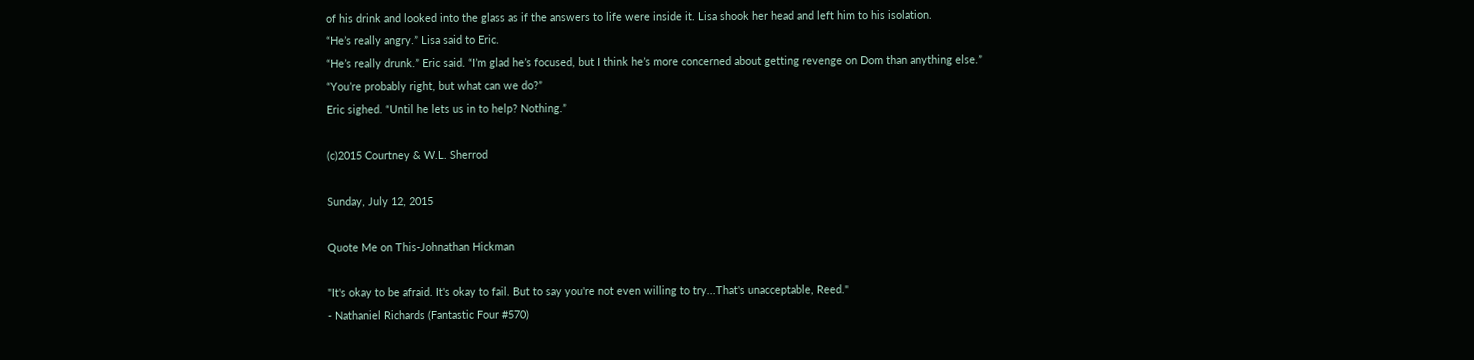of his drink and looked into the glass as if the answers to life were inside it. Lisa shook her head and left him to his isolation.
“He’s really angry.” Lisa said to Eric.
“He’s really drunk.” Eric said. “I’m glad he’s focused, but I think he’s more concerned about getting revenge on Dom than anything else.”
“You’re probably right, but what can we do?”
Eric sighed. “Until he lets us in to help? Nothing.”

(c)2015 Courtney & W.L. Sherrod

Sunday, July 12, 2015

Quote Me on This-Johnathan Hickman

"It's okay to be afraid. It's okay to fail. But to say you're not even willing to try...That's unacceptable, Reed."
- Nathaniel Richards (Fantastic Four #570)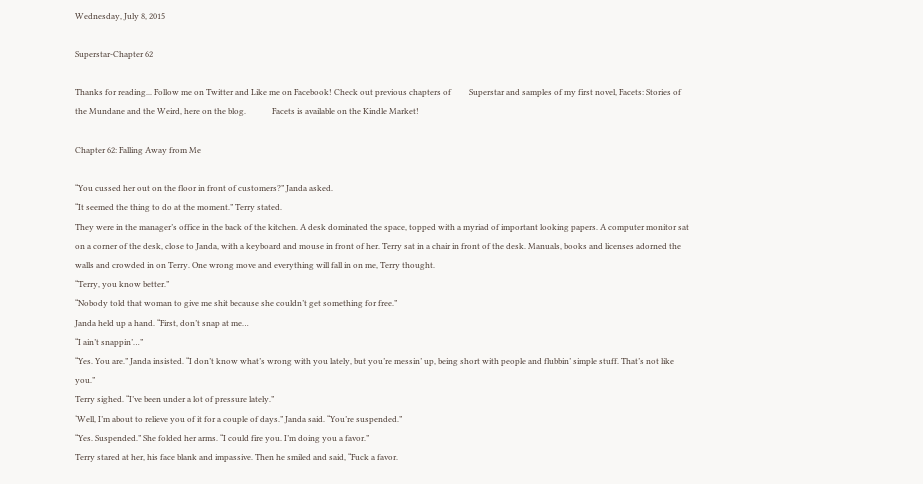Wednesday, July 8, 2015

Superstar-Chapter 62

Thanks for reading... Follow me on Twitter and Like me on Facebook! Check out previous chapters of         Superstar and samples of my first novel, Facets: Stories of the Mundane and the Weird, here on the blog.             Facets is available on the Kindle Market!

Chapter 62: Falling Away from Me

“You cussed her out on the floor in front of customers?” Janda asked.
“It seemed the thing to do at the moment.” Terry stated.
They were in the manager’s office in the back of the kitchen. A desk dominated the space, topped with a myriad of important looking papers. A computer monitor sat on a corner of the desk, close to Janda, with a keyboard and mouse in front of her. Terry sat in a chair in front of the desk. Manuals, books and licenses adorned the walls and crowded in on Terry. One wrong move and everything will fall in on me, Terry thought.
“Terry, you know better.”
“Nobody told that woman to give me shit because she couldn’t get something for free.”
Janda held up a hand. “First, don’t snap at me…
“I ain’t snappin’…”
“Yes. You are.” Janda insisted. “I don’t know what’s wrong with you lately, but you’re messin’ up, being short with people and flubbin’ simple stuff. That’s not like you.”
Terry sighed. “I’ve been under a lot of pressure lately.”
‘Well, I’m about to relieve you of it for a couple of days.” Janda said. “You’re suspended.”
“Yes. Suspended.” She folded her arms. “I could fire you. I’m doing you a favor.”
Terry stared at her, his face blank and impassive. Then he smiled and said, “Fuck a favor.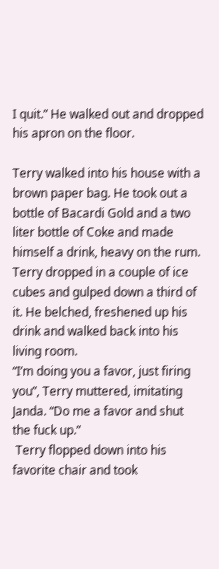I quit.” He walked out and dropped his apron on the floor.

Terry walked into his house with a brown paper bag. He took out a bottle of Bacardi Gold and a two liter bottle of Coke and made himself a drink, heavy on the rum. Terry dropped in a couple of ice cubes and gulped down a third of it. He belched, freshened up his drink and walked back into his living room.
“I’m doing you a favor, just firing you”, Terry muttered, imitating Janda. “Do me a favor and shut the fuck up.”
 Terry flopped down into his favorite chair and took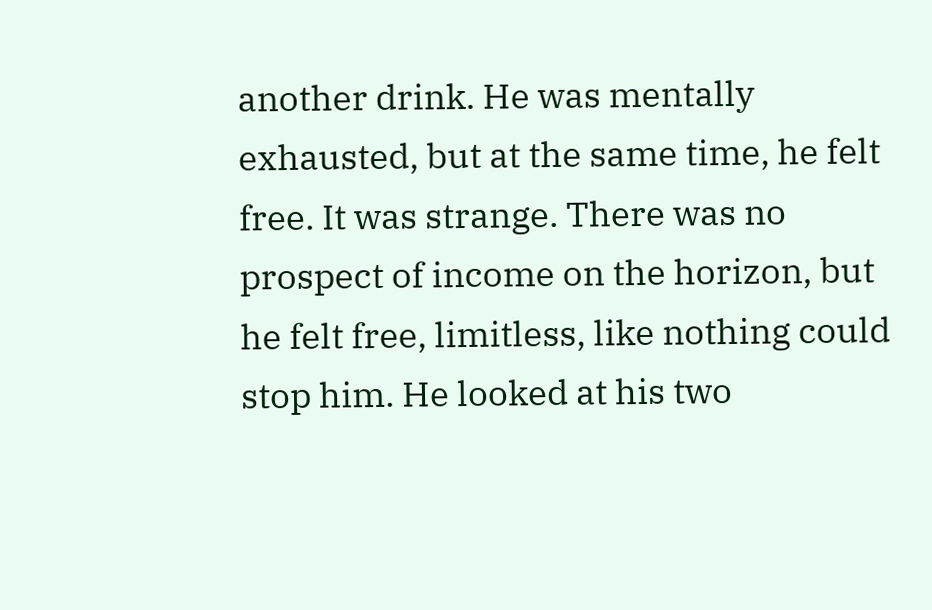another drink. He was mentally exhausted, but at the same time, he felt free. It was strange. There was no prospect of income on the horizon, but he felt free, limitless, like nothing could stop him. He looked at his two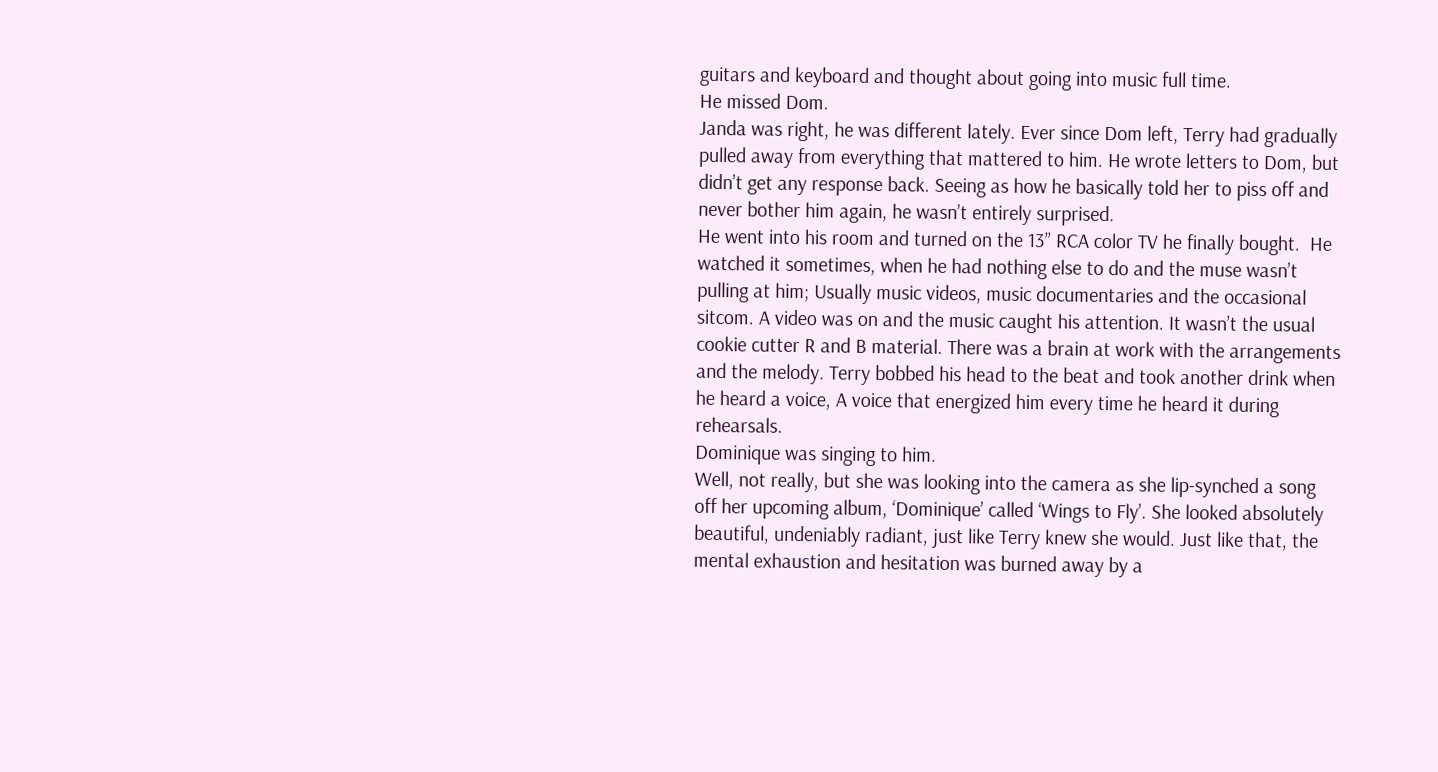guitars and keyboard and thought about going into music full time.
He missed Dom.
Janda was right, he was different lately. Ever since Dom left, Terry had gradually pulled away from everything that mattered to him. He wrote letters to Dom, but didn’t get any response back. Seeing as how he basically told her to piss off and never bother him again, he wasn’t entirely surprised.
He went into his room and turned on the 13” RCA color TV he finally bought.  He watched it sometimes, when he had nothing else to do and the muse wasn’t pulling at him; Usually music videos, music documentaries and the occasional sitcom. A video was on and the music caught his attention. It wasn’t the usual cookie cutter R and B material. There was a brain at work with the arrangements and the melody. Terry bobbed his head to the beat and took another drink when he heard a voice, A voice that energized him every time he heard it during rehearsals.
Dominique was singing to him.
Well, not really, but she was looking into the camera as she lip-synched a song off her upcoming album, ‘Dominique’ called ‘Wings to Fly’. She looked absolutely beautiful, undeniably radiant, just like Terry knew she would. Just like that, the mental exhaustion and hesitation was burned away by a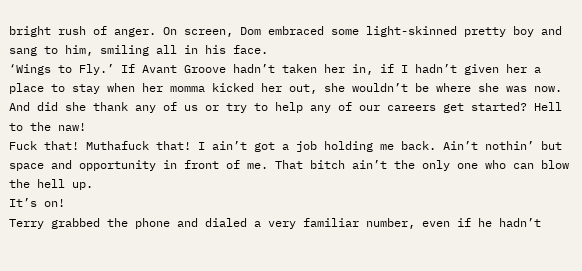bright rush of anger. On screen, Dom embraced some light-skinned pretty boy and sang to him, smiling all in his face.
‘Wings to Fly.’ If Avant Groove hadn’t taken her in, if I hadn’t given her a place to stay when her momma kicked her out, she wouldn’t be where she was now. And did she thank any of us or try to help any of our careers get started? Hell to the naw!
Fuck that! Muthafuck that! I ain’t got a job holding me back. Ain’t nothin’ but space and opportunity in front of me. That bitch ain’t the only one who can blow the hell up.
It’s on!
Terry grabbed the phone and dialed a very familiar number, even if he hadn’t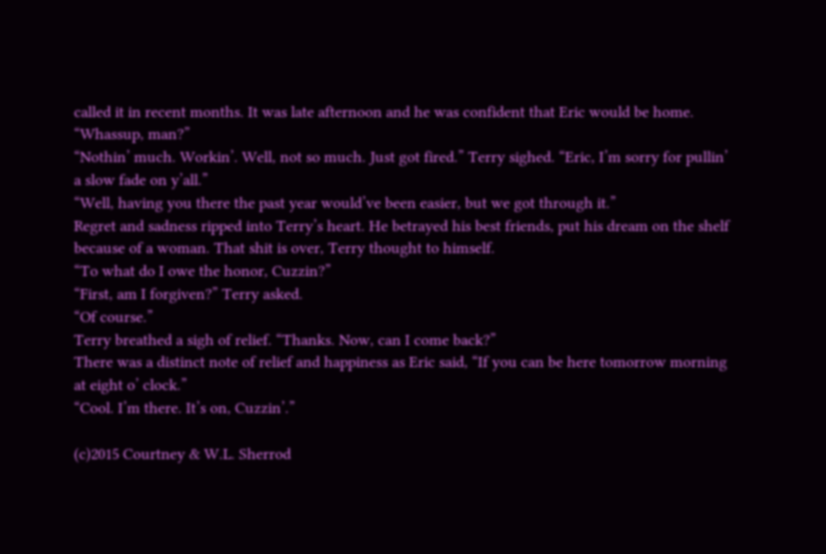called it in recent months. It was late afternoon and he was confident that Eric would be home.
“Whassup, man?”
“Nothin’ much. Workin’. Well, not so much. Just got fired.” Terry sighed. “Eric, I’m sorry for pullin’ a slow fade on y’all.”
“Well, having you there the past year would’ve been easier, but we got through it.”
Regret and sadness ripped into Terry’s heart. He betrayed his best friends, put his dream on the shelf because of a woman. That shit is over, Terry thought to himself.
“To what do I owe the honor, Cuzzin?”
“First, am I forgiven?” Terry asked.
“Of course.”
Terry breathed a sigh of relief. “Thanks. Now, can I come back?”
There was a distinct note of relief and happiness as Eric said, “If you can be here tomorrow morning at eight o’ clock.”
“Cool. I’m there. It’s on, Cuzzin’.”

(c)2015 Courtney & W.L. Sherrod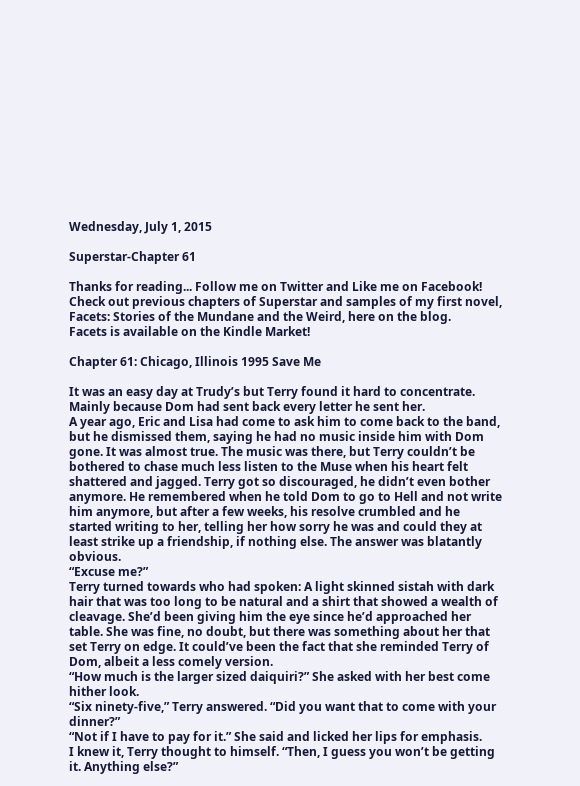Wednesday, July 1, 2015

Superstar-Chapter 61

Thanks for reading... Follow me on Twitter and Like me on Facebook! Check out previous chapters of Superstar and samples of my first novel, Facets: Stories of the Mundane and the Weird, here on the blog.                                       Facets is available on the Kindle Market!

Chapter 61: Chicago, Illinois 1995 Save Me

It was an easy day at Trudy’s but Terry found it hard to concentrate. Mainly because Dom had sent back every letter he sent her.
A year ago, Eric and Lisa had come to ask him to come back to the band, but he dismissed them, saying he had no music inside him with Dom gone. It was almost true. The music was there, but Terry couldn’t be bothered to chase much less listen to the Muse when his heart felt shattered and jagged. Terry got so discouraged, he didn’t even bother anymore. He remembered when he told Dom to go to Hell and not write him anymore, but after a few weeks, his resolve crumbled and he started writing to her, telling her how sorry he was and could they at least strike up a friendship, if nothing else. The answer was blatantly obvious.
“Excuse me?”
Terry turned towards who had spoken: A light skinned sistah with dark hair that was too long to be natural and a shirt that showed a wealth of cleavage. She’d been giving him the eye since he’d approached her table. She was fine, no doubt, but there was something about her that set Terry on edge. It could’ve been the fact that she reminded Terry of Dom, albeit a less comely version.
“How much is the larger sized daiquiri?” She asked with her best come hither look.
“Six ninety-five,” Terry answered. “Did you want that to come with your dinner?”
“Not if I have to pay for it.” She said and licked her lips for emphasis.
I knew it, Terry thought to himself. “Then, I guess you won’t be getting it. Anything else?”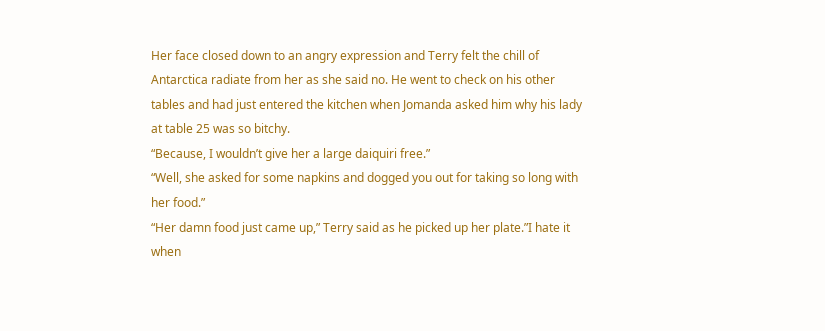Her face closed down to an angry expression and Terry felt the chill of Antarctica radiate from her as she said no. He went to check on his other tables and had just entered the kitchen when Jomanda asked him why his lady at table 25 was so bitchy.
“Because, I wouldn’t give her a large daiquiri free.”
“Well, she asked for some napkins and dogged you out for taking so long with her food.”
“Her damn food just came up,” Terry said as he picked up her plate.”I hate it when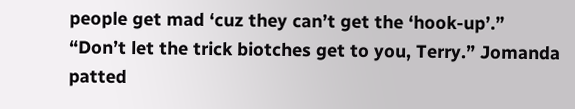people get mad ‘cuz they can’t get the ‘hook-up’.”
“Don’t let the trick biotches get to you, Terry.” Jomanda patted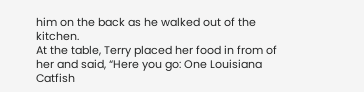him on the back as he walked out of the kitchen.
At the table, Terry placed her food in from of her and said, “Here you go: One Louisiana Catfish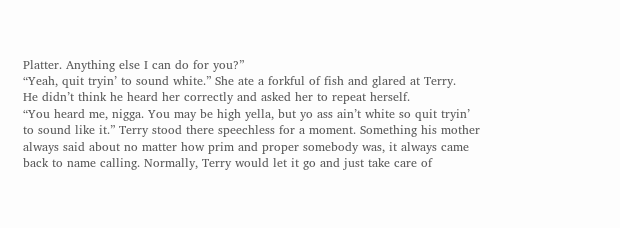Platter. Anything else I can do for you?”
“Yeah, quit tryin’ to sound white.” She ate a forkful of fish and glared at Terry.
He didn’t think he heard her correctly and asked her to repeat herself.
“You heard me, nigga. You may be high yella, but yo ass ain’t white so quit tryin’ to sound like it.” Terry stood there speechless for a moment. Something his mother always said about no matter how prim and proper somebody was, it always came back to name calling. Normally, Terry would let it go and just take care of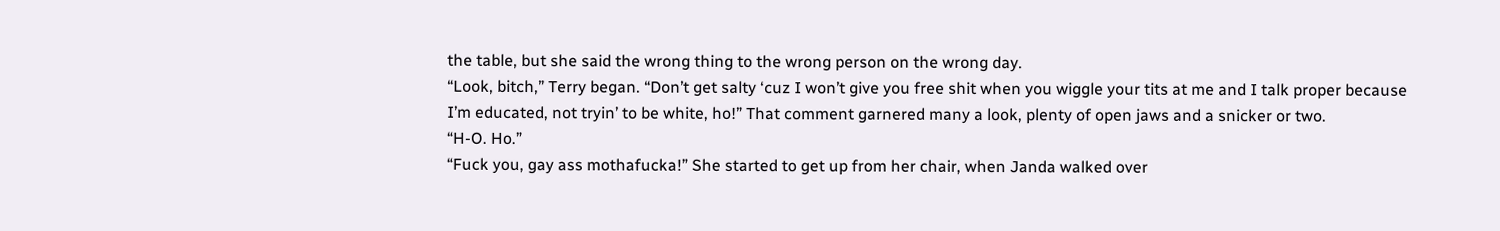the table, but she said the wrong thing to the wrong person on the wrong day.
“Look, bitch,” Terry began. “Don’t get salty ‘cuz I won’t give you free shit when you wiggle your tits at me and I talk proper because I’m educated, not tryin’ to be white, ho!” That comment garnered many a look, plenty of open jaws and a snicker or two.
“H-O. Ho.”
“Fuck you, gay ass mothafucka!” She started to get up from her chair, when Janda walked over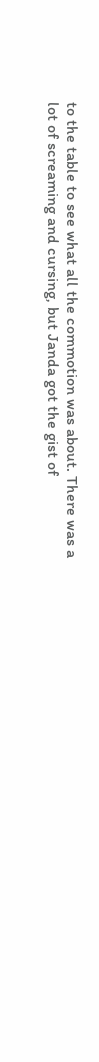to the table to see what all the commotion was about. There was a lot of screaming and cursing, but Janda got the gist of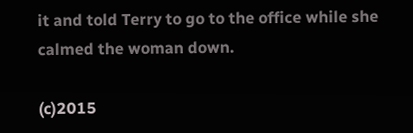it and told Terry to go to the office while she calmed the woman down.

(c)2015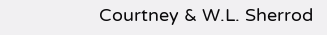Courtney & W.L. Sherrod